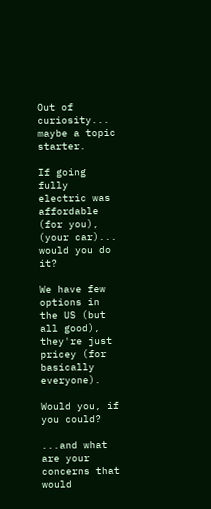Out of curiosity... maybe a topic starter.

If going fully electric was affordable (for you), (your car)... would you do it?

We have few options in the US (but all good), they're just pricey (for basically everyone).

Would you, if you could?

...and what are your concerns that would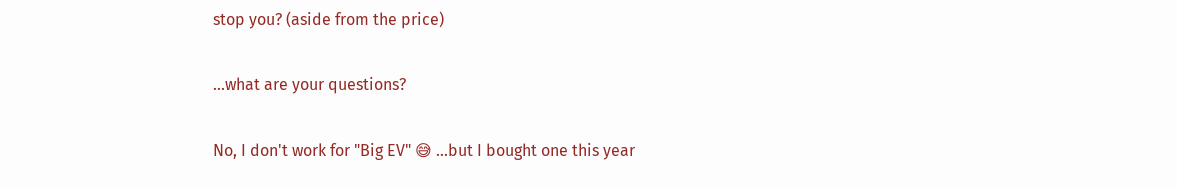stop you? (aside from the price)

...what are your questions?

No, I don't work for "Big EV" 😅 ...but I bought one this year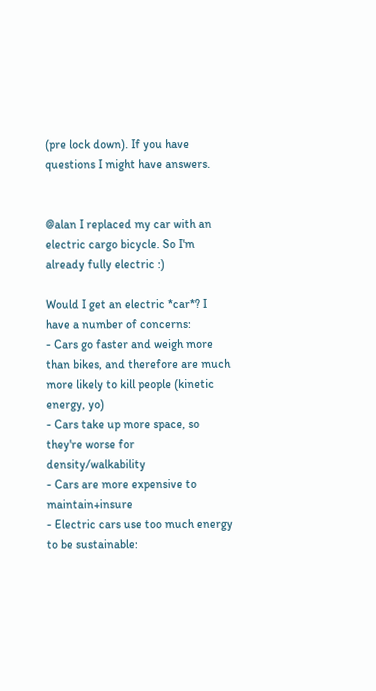(pre lock down). If you have questions I might have answers.


@alan I replaced my car with an electric cargo bicycle. So I'm already fully electric :)

Would I get an electric *car*? I have a number of concerns:
- Cars go faster and weigh more than bikes, and therefore are much more likely to kill people (kinetic energy, yo)
- Cars take up more space, so they're worse for density/walkability
- Cars are more expensive to maintain+insure
- Electric cars use too much energy to be sustainable: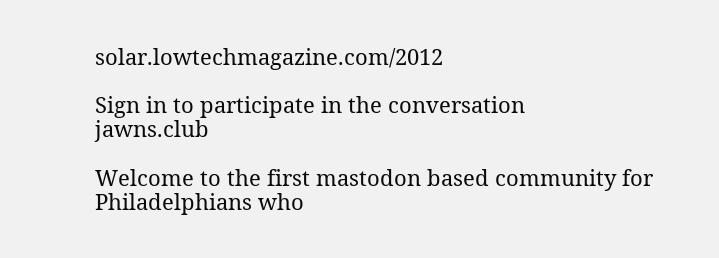solar.lowtechmagazine.com/2012

Sign in to participate in the conversation
jawns.club

Welcome to the first mastodon based community for Philadelphians who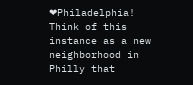❤Philadelphia! Think of this instance as a new neighborhood in Philly that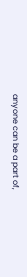anyone can be a part of,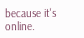because it's online.